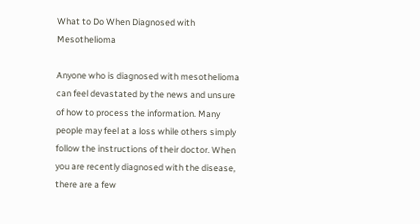What to Do When Diagnosed with Mesothelioma

Anyone who is diagnosed with mesothelioma can feel devastated by the news and unsure of how to process the information. Many people may feel at a loss while others simply follow the instructions of their doctor. When you are recently diagnosed with the disease, there are a few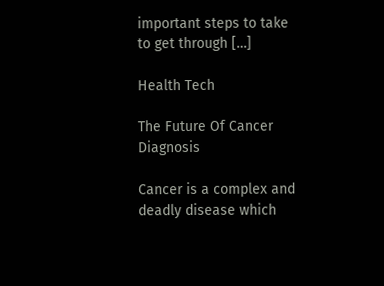important steps to take to get through […]

Health Tech

The Future Of Cancer Diagnosis

Cancer is a complex and deadly disease which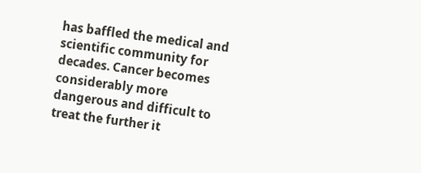has baffled the medical and scientific community for decades. Cancer becomes considerably more dangerous and difficult to treat the further it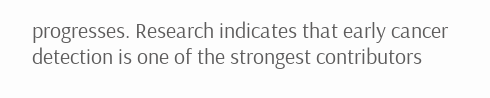progresses. Research indicates that early cancer detection is one of the strongest contributors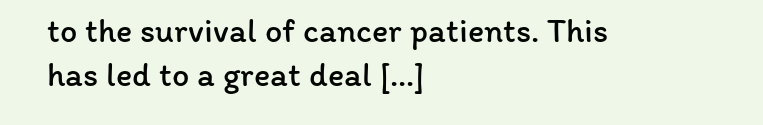to the survival of cancer patients. This has led to a great deal […]